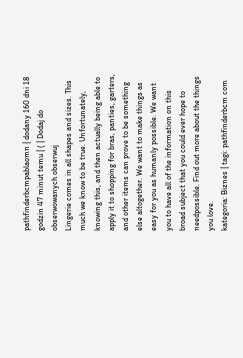pathfinderbcmpablaomn | dodany 160 dni 18 godzin 47 minut temu | ( | Dodaj do obserwowanych obserwuj
Lingerie comes in all shapes and sizes. This much we know to be true. Unfortunately, knowing this, and then actually being able to apply it to shopping for bras, panties, garters, and other items can prove to be something else altogether. We want to make things as easy for you as humanly possible. We want you to have all of the information on this broad subject that you could ever hope to needpossible. Find out more about the things you love.
kategoria: Biznes | tagi: pathfinderbcm com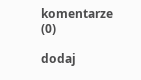komentarze (0)

dodaj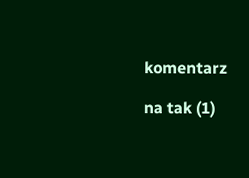komentarz

na tak (1)